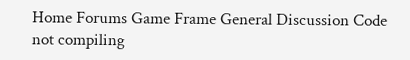Home Forums Game Frame General Discussion Code not compiling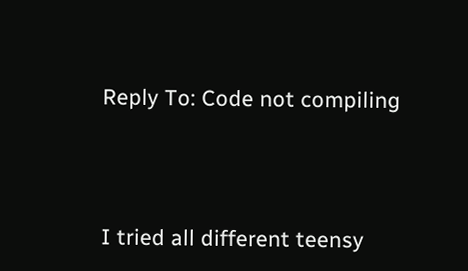Reply To: Code not compiling



I tried all different teensy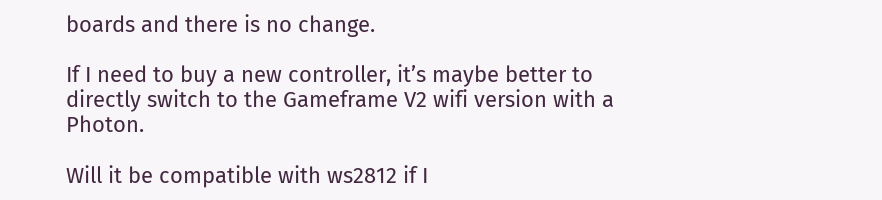boards and there is no change.

If I need to buy a new controller, it’s maybe better to directly switch to the Gameframe V2 wifi version with a Photon.

Will it be compatible with ws2812 if I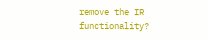remove the IR functionality?